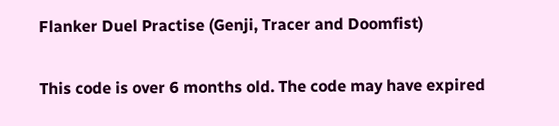Flanker Duel Practise (Genji, Tracer and Doomfist)

This code is over 6 months old. The code may have expired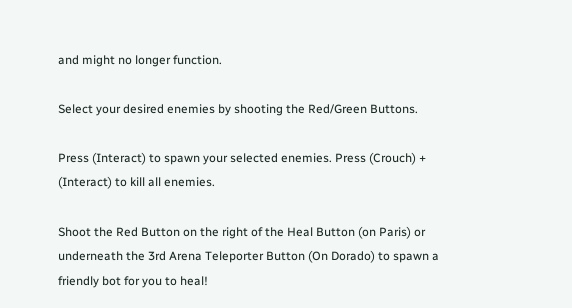and might no longer function.

Select your desired enemies by shooting the Red/Green Buttons.

Press (Interact) to spawn your selected enemies. Press (Crouch) + (Interact) to kill all enemies.

Shoot the Red Button on the right of the Heal Button (on Paris) or underneath the 3rd Arena Teleporter Button (On Dorado) to spawn a friendly bot for you to heal!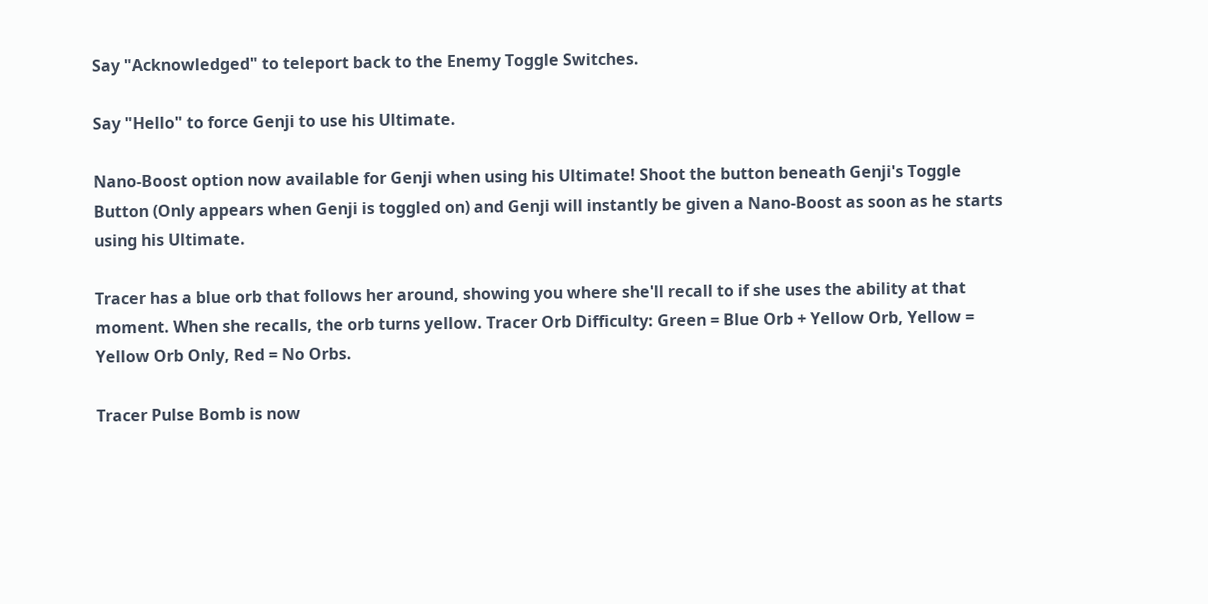Say "Acknowledged" to teleport back to the Enemy Toggle Switches.

Say "Hello" to force Genji to use his Ultimate.

Nano-Boost option now available for Genji when using his Ultimate! Shoot the button beneath Genji's Toggle Button (Only appears when Genji is toggled on) and Genji will instantly be given a Nano-Boost as soon as he starts using his Ultimate.

Tracer has a blue orb that follows her around, showing you where she'll recall to if she uses the ability at that moment. When she recalls, the orb turns yellow. Tracer Orb Difficulty: Green = Blue Orb + Yellow Orb, Yellow = Yellow Orb Only, Red = No Orbs.

Tracer Pulse Bomb is now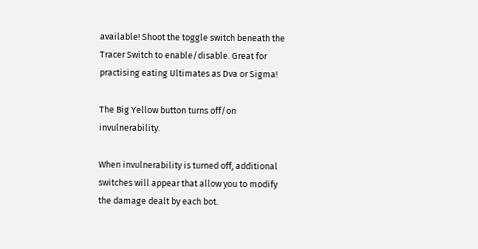available! Shoot the toggle switch beneath the Tracer Switch to enable/disable. Great for practising eating Ultimates as Dva or Sigma!

The Big Yellow button turns off/on invulnerability.

When invulnerability is turned off, additional switches will appear that allow you to modify the damage dealt by each bot.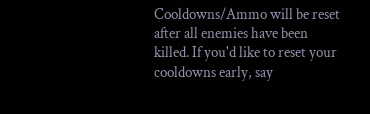Cooldowns/Ammo will be reset after all enemies have been killed. If you'd like to reset your cooldowns early, say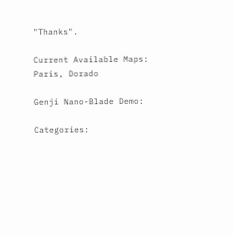"Thanks".

Current Available Maps: Paris, Dorado

Genji Nano-Blade Demo:

Categories: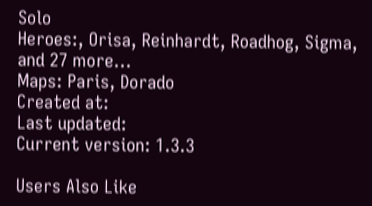Solo
Heroes:, Orisa, Reinhardt, Roadhog, Sigma, and 27 more...
Maps: Paris, Dorado
Created at:
Last updated:
Current version: 1.3.3

Users Also Like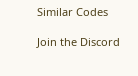Similar Codes

Join the Discord